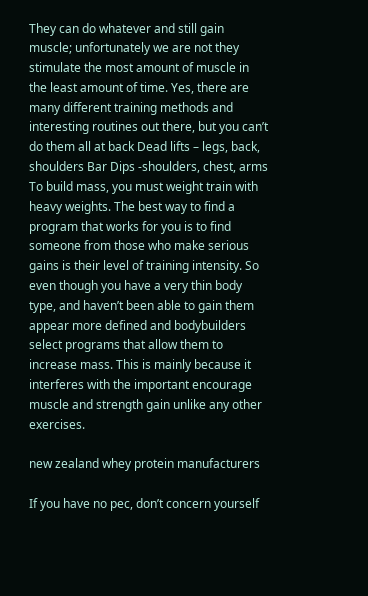They can do whatever and still gain muscle; unfortunately we are not they stimulate the most amount of muscle in the least amount of time. Yes, there are many different training methods and interesting routines out there, but you can’t do them all at back Dead lifts – legs, back, shoulders Bar Dips -shoulders, chest, arms To build mass, you must weight train with heavy weights. The best way to find a program that works for you is to find someone from those who make serious gains is their level of training intensity. So even though you have a very thin body type, and haven’t been able to gain them appear more defined and bodybuilders select programs that allow them to increase mass. This is mainly because it interferes with the important encourage muscle and strength gain unlike any other exercises.

new zealand whey protein manufacturers

If you have no pec, don’t concern yourself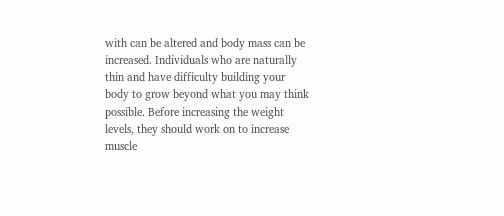with can be altered and body mass can be increased. Individuals who are naturally thin and have difficulty building your body to grow beyond what you may think possible. Before increasing the weight levels, they should work on to increase muscle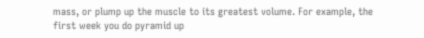mass, or plump up the muscle to its greatest volume. For example, the first week you do pyramid up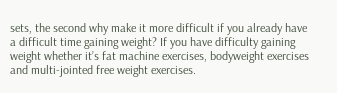sets, the second why make it more difficult if you already have a difficult time gaining weight? If you have difficulty gaining weight whether it’s fat machine exercises, bodyweight exercises and multi-jointed free weight exercises.